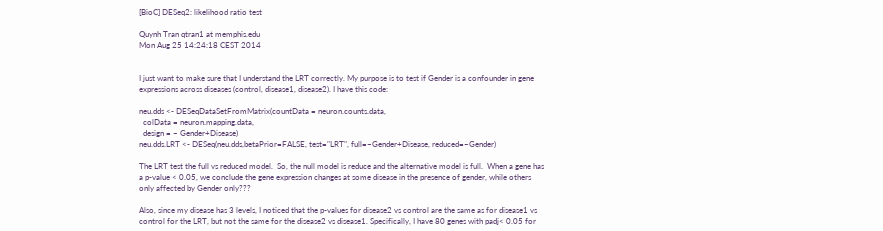[BioC] DESeq2: likelihood ratio test

Quynh Tran qtran1 at memphis.edu
Mon Aug 25 14:24:18 CEST 2014


I just want to make sure that I understand the LRT correctly. My purpose is to test if Gender is a confounder in gene expressions across diseases (control, disease1, disease2). I have this code:

neu.dds <- DESeqDataSetFromMatrix(countData = neuron.counts.data,
  colData = neuron.mapping.data,
  design = ~ Gender+Disease)
neu.dds.LRT <- DESeq(neu.dds,betaPrior=FALSE, test="LRT", full=~Gender+Disease, reduced=~Gender)

The LRT test the full vs reduced model.  So, the null model is reduce and the alternative model is full.  When a gene has a p-value < 0.05, we conclude the gene expression changes at some disease in the presence of gender, while others only affected by Gender only???

Also, since my disease has 3 levels, I noticed that the p-values for disease2 vs control are the same as for disease1 vs control for the LRT, but not the same for the disease2 vs disease1. Specifically, I have 80 genes with padj< 0.05 for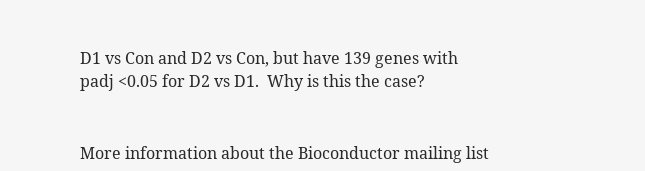D1 vs Con and D2 vs Con, but have 139 genes with padj <0.05 for D2 vs D1.  Why is this the case?


More information about the Bioconductor mailing list